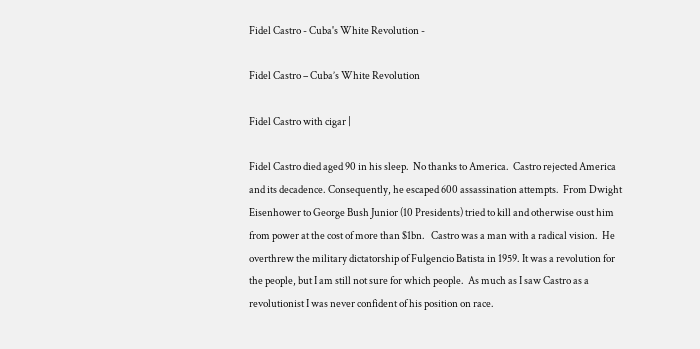Fidel Castro - Cuba's White Revolution -

Fidel Castro – Cuba’s White Revolution

Fidel Castro with cigar |

Fidel Castro died aged 90 in his sleep.  No thanks to America.  Castro rejected America and its decadence. Consequently, he escaped 600 assassination attempts.  From Dwight Eisenhower to George Bush Junior (10 Presidents) tried to kill and otherwise oust him from power at the cost of more than $1bn.   Castro was a man with a radical vision.  He overthrew the military dictatorship of Fulgencio Batista in 1959. It was a revolution for the people, but I am still not sure for which people.  As much as I saw Castro as a revolutionist I was never confident of his position on race.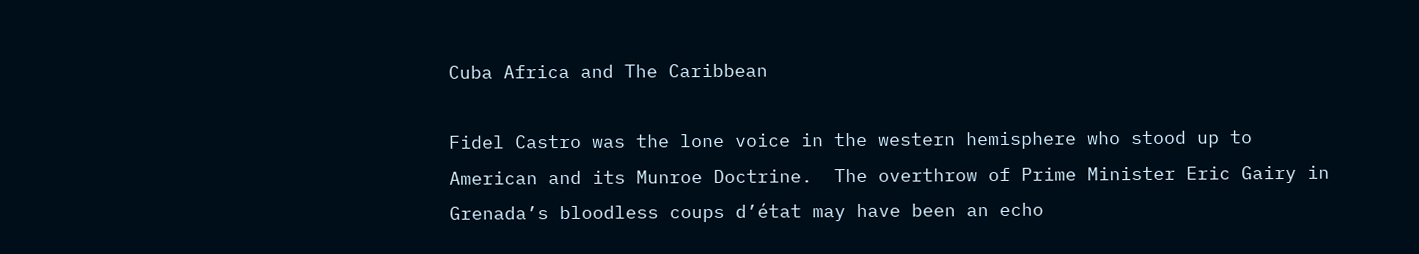Cuba Africa and The Caribbean

Fidel Castro was the lone voice in the western hemisphere who stood up to American and its Munroe Doctrine.  The overthrow of Prime Minister Eric Gairy in Grenada’s bloodless coups d’état may have been an echo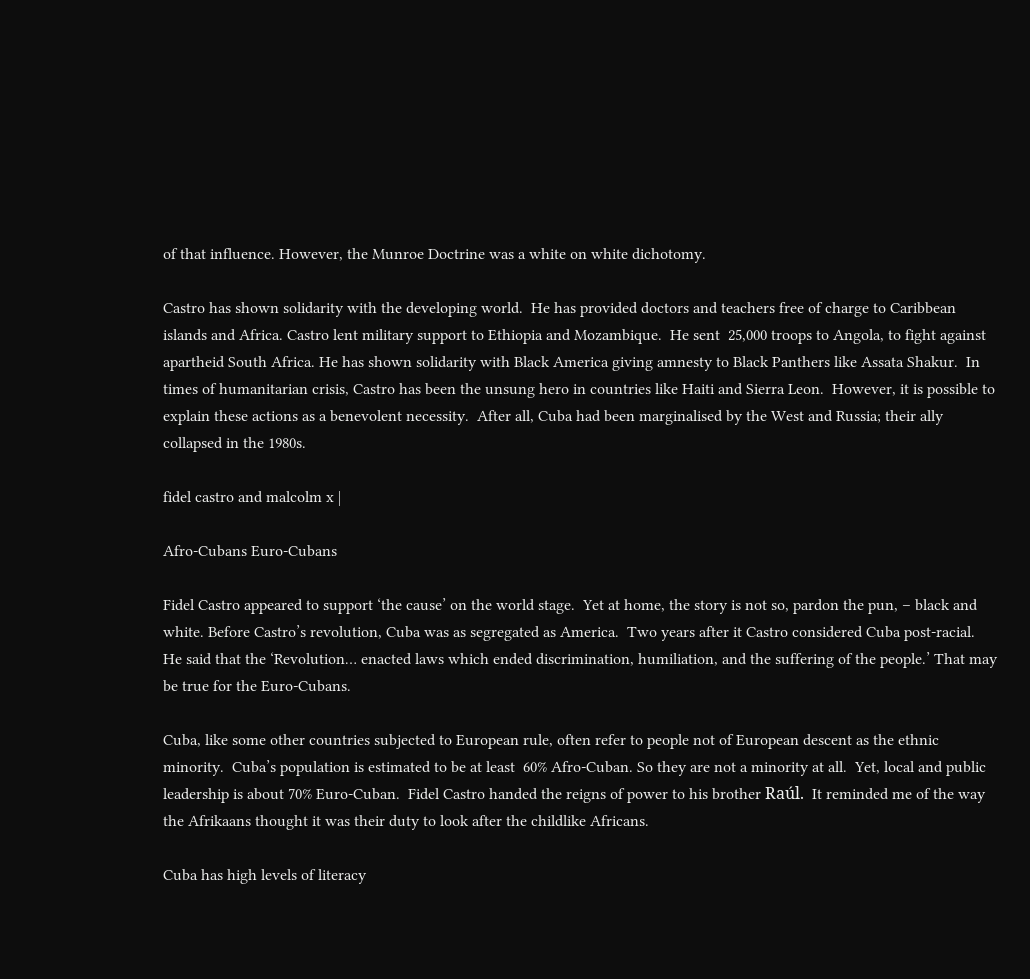of that influence. However, the Munroe Doctrine was a white on white dichotomy.

Castro has shown solidarity with the developing world.  He has provided doctors and teachers free of charge to Caribbean islands and Africa. Castro lent military support to Ethiopia and Mozambique.  He sent  25,000 troops to Angola, to fight against apartheid South Africa. He has shown solidarity with Black America giving amnesty to Black Panthers like Assata Shakur.  In times of humanitarian crisis, Castro has been the unsung hero in countries like Haiti and Sierra Leon.  However, it is possible to explain these actions as a benevolent necessity.  After all, Cuba had been marginalised by the West and Russia; their ally collapsed in the 1980s.

fidel castro and malcolm x |

Afro-Cubans Euro-Cubans

Fidel Castro appeared to support ‘the cause’ on the world stage.  Yet at home, the story is not so, pardon the pun, – black and white. Before Castro’s revolution, Cuba was as segregated as America.  Two years after it Castro considered Cuba post-racial.  He said that the ‘Revolution… enacted laws which ended discrimination, humiliation, and the suffering of the people.’ That may be true for the Euro-Cubans.

Cuba, like some other countries subjected to European rule, often refer to people not of European descent as the ethnic minority.  Cuba’s population is estimated to be at least  60% Afro-Cuban. So they are not a minority at all.  Yet, local and public leadership is about 70% Euro-Cuban.  Fidel Castro handed the reigns of power to his brother Raúl.  It reminded me of the way the Afrikaans thought it was their duty to look after the childlike Africans.

Cuba has high levels of literacy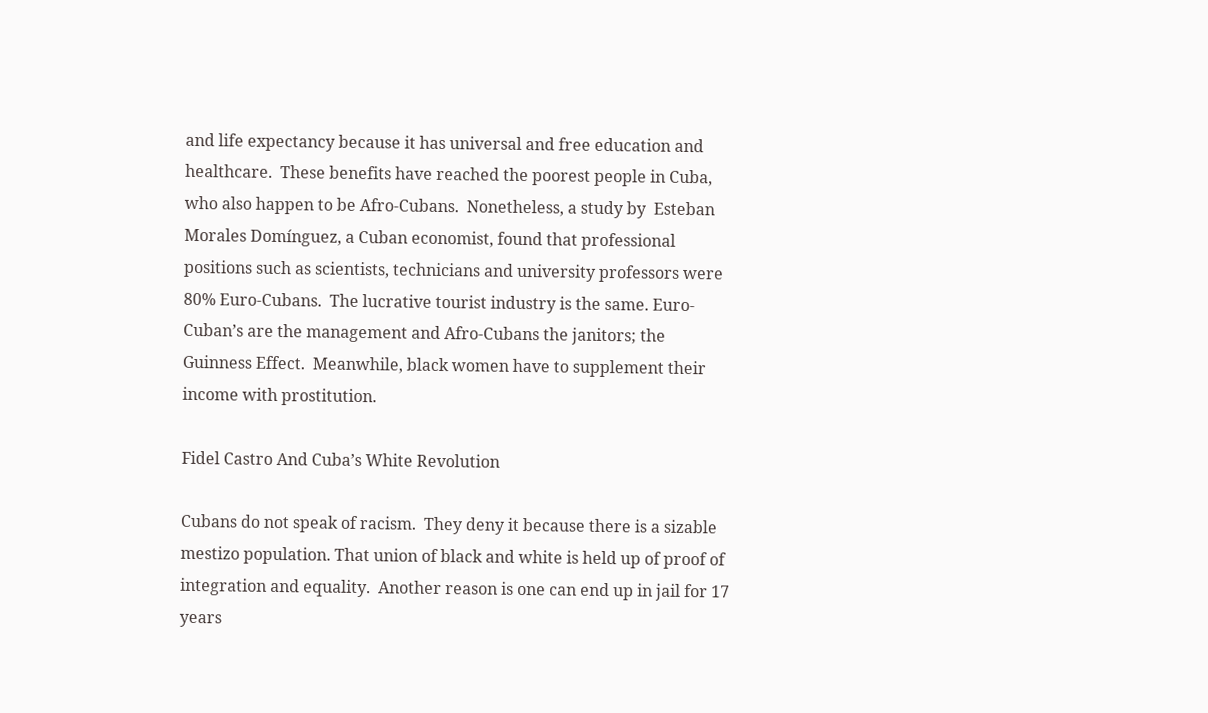and life expectancy because it has universal and free education and healthcare.  These benefits have reached the poorest people in Cuba, who also happen to be Afro-Cubans.  Nonetheless, a study by  Esteban Morales Domínguez, a Cuban economist, found that professional positions such as scientists, technicians and university professors were 80% Euro-Cubans.  The lucrative tourist industry is the same. Euro-Cuban’s are the management and Afro-Cubans the janitors; the Guinness Effect.  Meanwhile, black women have to supplement their income with prostitution.

Fidel Castro And Cuba’s White Revolution

Cubans do not speak of racism.  They deny it because there is a sizable mestizo population. That union of black and white is held up of proof of integration and equality.  Another reason is one can end up in jail for 17 years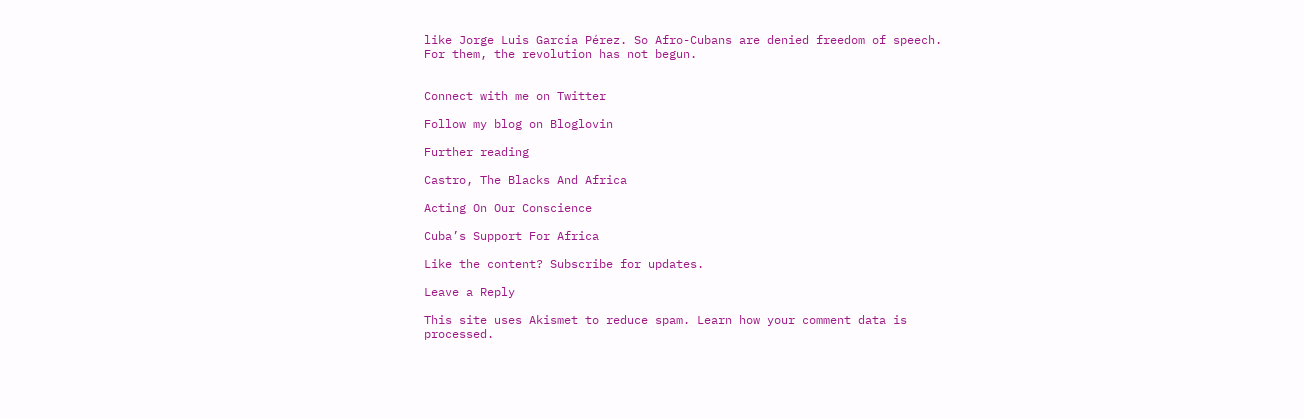like Jorge Luis García Pérez. So Afro-Cubans are denied freedom of speech.  For them, the revolution has not begun.


Connect with me on Twitter

Follow my blog on Bloglovin

Further reading

Castro, The Blacks And Africa

Acting On Our Conscience

Cuba’s Support For Africa

Like the content? Subscribe for updates.

Leave a Reply

This site uses Akismet to reduce spam. Learn how your comment data is processed.